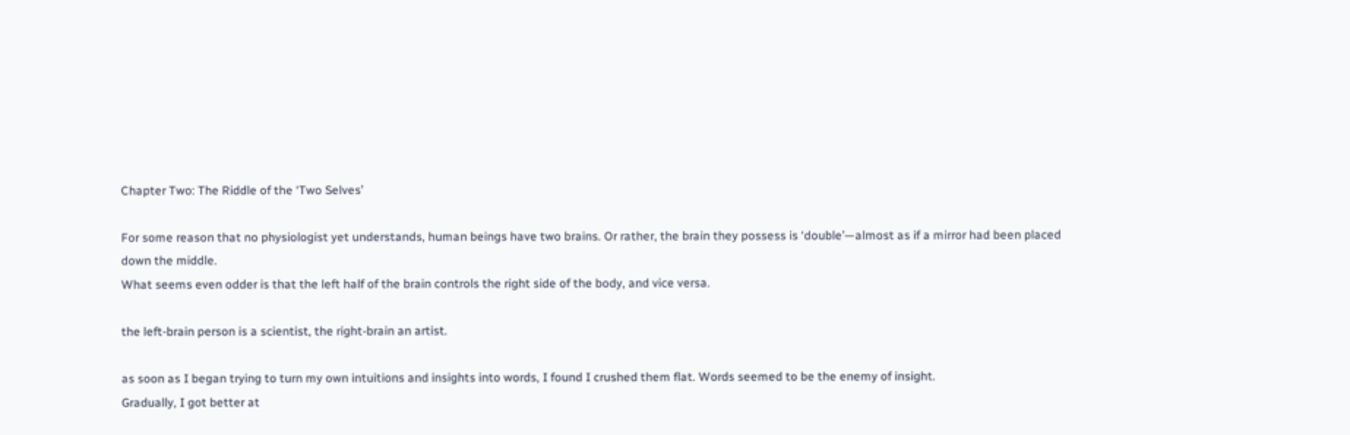Chapter Two: The Riddle of the ‘Two Selves’

For some reason that no physiologist yet understands, human beings have two brains. Or rather, the brain they possess is ‘double’—almost as if a mirror had been placed down the middle.
What seems even odder is that the left half of the brain controls the right side of the body, and vice versa.

the left-brain person is a scientist, the right-brain an artist.

as soon as I began trying to turn my own intuitions and insights into words, I found I crushed them flat. Words seemed to be the enemy of insight.
Gradually, I got better at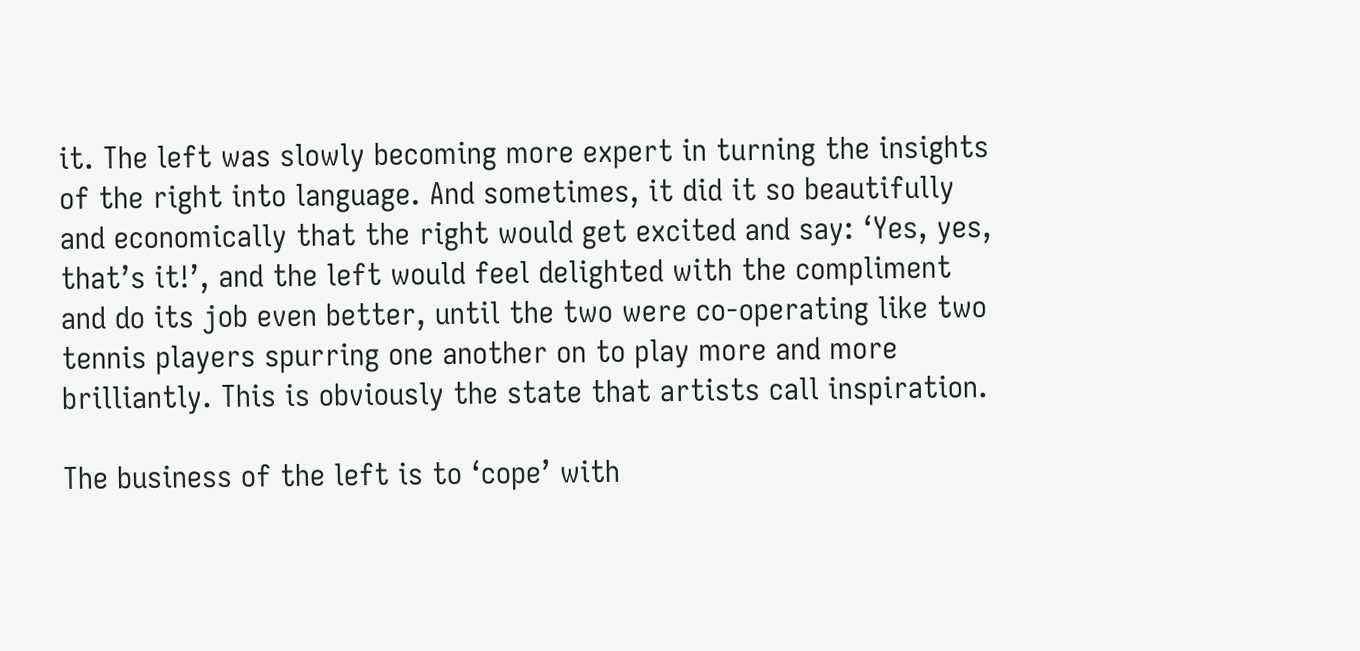it. The left was slowly becoming more expert in turning the insights of the right into language. And sometimes, it did it so beautifully and economically that the right would get excited and say: ‘Yes, yes, that’s it!’, and the left would feel delighted with the compliment and do its job even better, until the two were co-operating like two tennis players spurring one another on to play more and more brilliantly. This is obviously the state that artists call inspiration.

The business of the left is to ‘cope’ with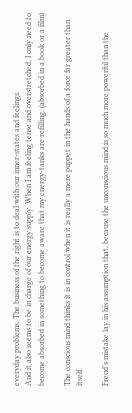everyday problems. The business of the right is to deal with our inner-states and feelings.
And it also seems to be in charge of our energy supply. When I am feeling tense and overstretched, I only need to become absorbed in something to become aware that my energy-tanks are refilling. (absorbed in a book or a film)

The conscious mind thinks it is in control when it is really a mere puppet in the hands of a force far greater than itself.

Freud’s mistake lay in his assumption that, because the unconscious mind is so much more powerful than the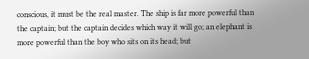conscious, it must be the real master. The ship is far more powerful than the captain; but the captain decides which way it will go; an elephant is more powerful than the boy who sits on its head; but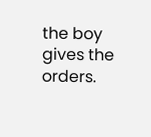the boy gives the orders.